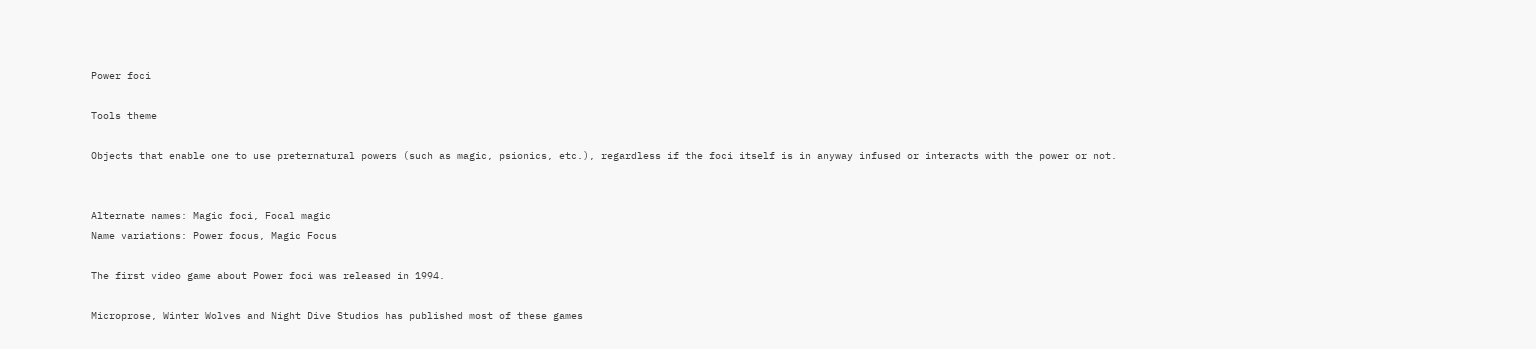Power foci

Tools theme

Objects that enable one to use preternatural powers (such as magic, psionics, etc.), regardless if the foci itself is in anyway infused or interacts with the power or not.


Alternate names: Magic foci, Focal magic
Name variations: Power focus, Magic Focus

The first video game about Power foci was released in 1994.

Microprose, Winter Wolves and Night Dive Studios has published most of these games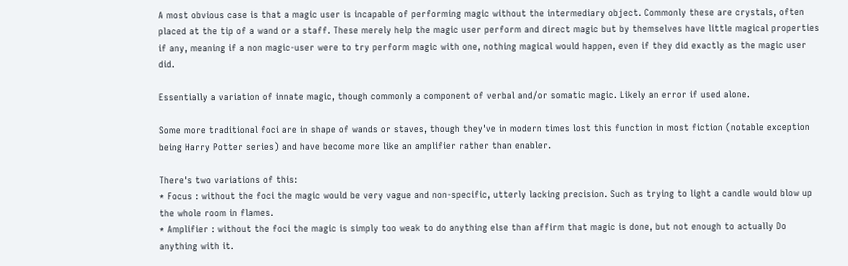A most obvious case is that a magic user is incapable of performing magic without the intermediary object. Commonly these are crystals, often placed at the tip of a wand or a staff. These merely help the magic user perform and direct magic but by themselves have little magical properties if any, meaning if a non magic-user were to try perform magic with one, nothing magical would happen, even if they did exactly as the magic user did.

Essentially a variation of innate magic, though commonly a component of verbal and/or somatic magic. Likely an error if used alone.

Some more traditional foci are in shape of wands or staves, though they've in modern times lost this function in most fiction (notable exception being Harry Potter series) and have become more like an amplifier rather than enabler.

There's two variations of this:
* Focus : without the foci the magic would be very vague and non-specific, utterly lacking precision. Such as trying to light a candle would blow up the whole room in flames.
* Amplifier : without the foci the magic is simply too weak to do anything else than affirm that magic is done, but not enough to actually Do anything with it.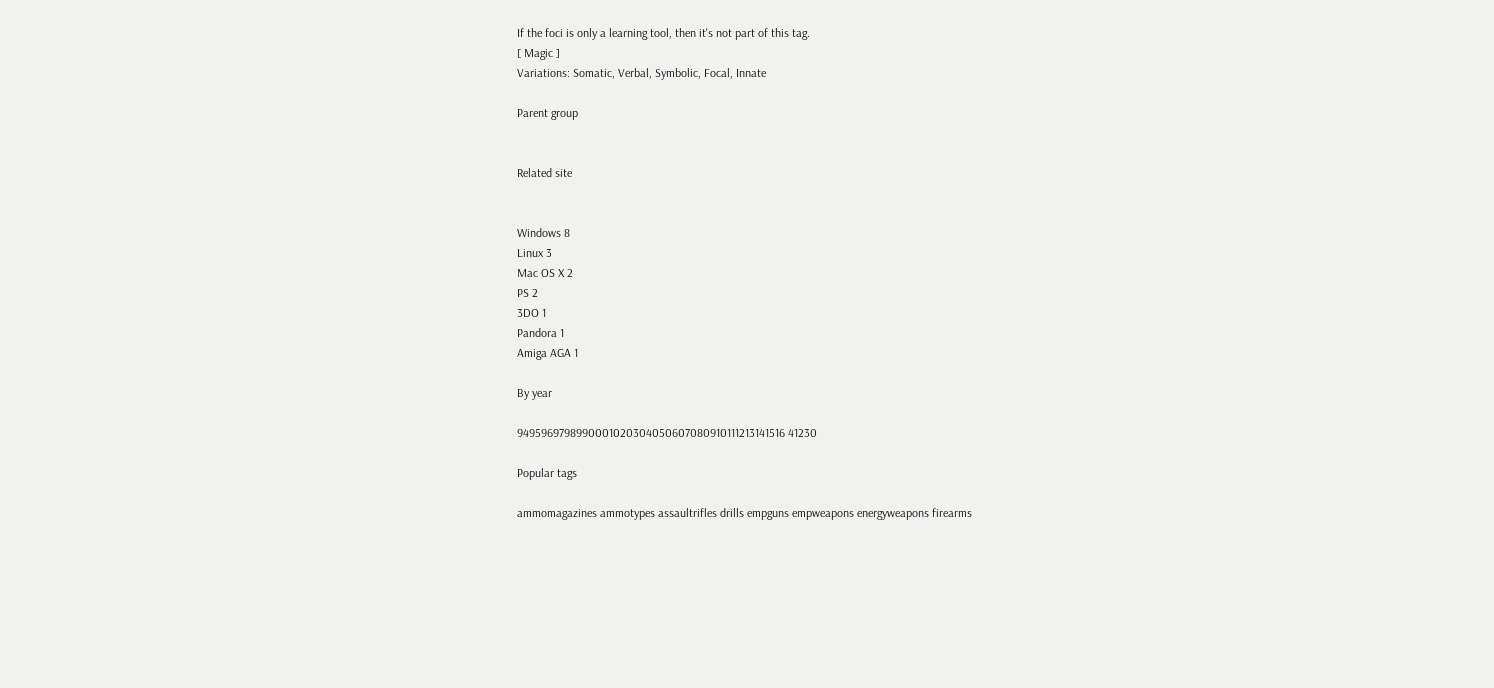If the foci is only a learning tool, then it's not part of this tag.
[ Magic ]
Variations: Somatic, Verbal, Symbolic, Focal, Innate

Parent group


Related site


Windows 8
Linux 3
Mac OS X 2
PS 2
3DO 1
Pandora 1
Amiga AGA 1

By year

9495969798990001020304050607080910111213141516 41230

Popular tags

ammomagazines ammotypes assaultrifles drills empguns empweapons energyweapons firearms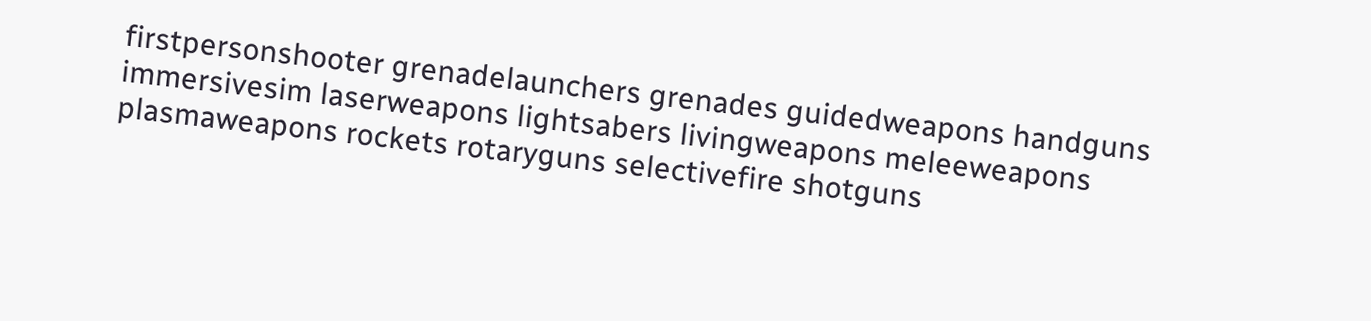firstpersonshooter grenadelaunchers grenades guidedweapons handguns immersivesim laserweapons lightsabers livingweapons meleeweapons plasmaweapons rockets rotaryguns selectivefire shotguns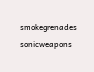smokegrenades sonicweapons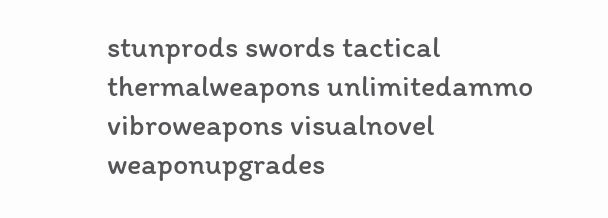stunprods swords tactical thermalweapons unlimitedammo vibroweapons visualnovel weaponupgrades